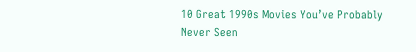10 Great 1990s Movies You’ve Probably Never Seen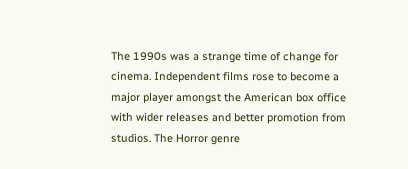The 1990s was a strange time of change for cinema. Independent films rose to become a major player amongst the American box office with wider releases and better promotion from studios. The Horror genre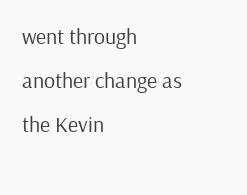went through another change as the Kevin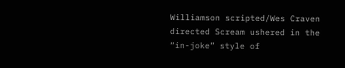Williamson scripted/Wes Craven directed Scream ushered in the “in-joke” style of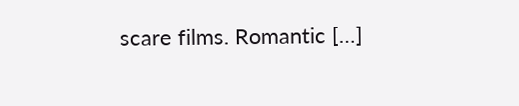scare films. Romantic […]